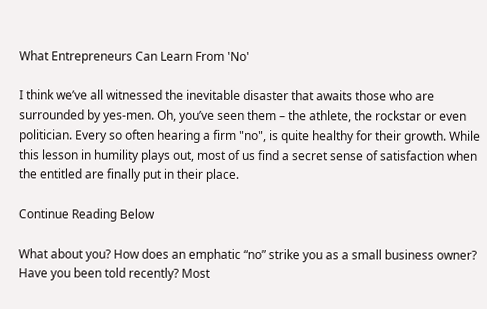What Entrepreneurs Can Learn From 'No'

I think we’ve all witnessed the inevitable disaster that awaits those who are surrounded by yes-men. Oh, you’ve seen them – the athlete, the rockstar or even politician. Every so often hearing a firm "no", is quite healthy for their growth. While this lesson in humility plays out, most of us find a secret sense of satisfaction when the entitled are finally put in their place.

Continue Reading Below

What about you? How does an emphatic “no” strike you as a small business owner? Have you been told recently? Most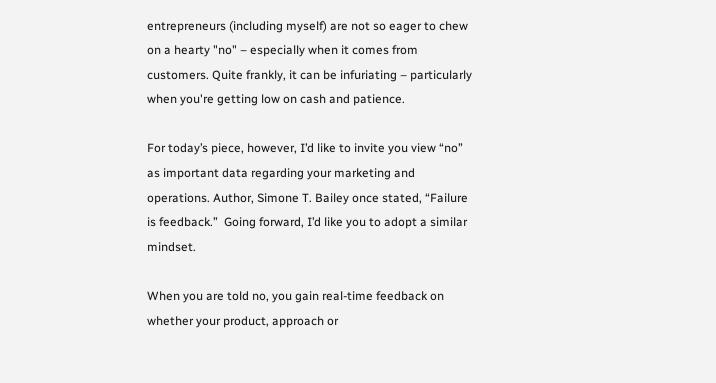entrepreneurs (including myself) are not so eager to chew on a hearty "no" – especially when it comes from customers. Quite frankly, it can be infuriating – particularly when you're getting low on cash and patience.

For today’s piece, however, I’d like to invite you view “no” as important data regarding your marketing and operations. Author, Simone T. Bailey once stated, “Failure is feedback.”  Going forward, I’d like you to adopt a similar mindset.

When you are told no, you gain real-time feedback on whether your product, approach or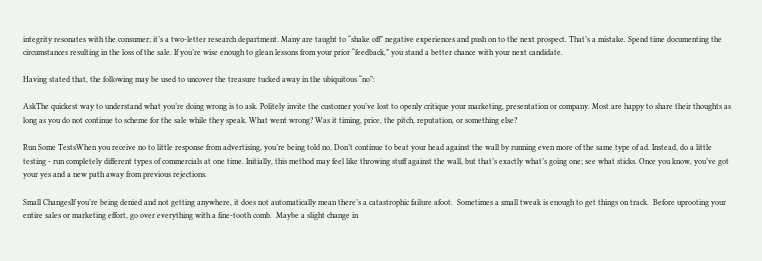integrity resonates with the consumer; it’s a two-letter research department. Many are taught to “shake off” negative experiences and push on to the next prospect. That’s a mistake. Spend time documenting the circumstances resulting in the loss of the sale. If you’re wise enough to glean lessons from your prior “feedback,” you stand a better chance with your next candidate.

Having stated that, the following may be used to uncover the treasure tucked away in the ubiquitous “no”:

AskThe quickest way to understand what you’re doing wrong is to ask. Politely invite the customer you’ve lost to openly critique your marketing, presentation or company. Most are happy to share their thoughts as long as you do not continue to scheme for the sale while they speak. What went wrong? Was it timing, price, the pitch, reputation, or something else?

Run Some TestsWhen you receive no to little response from advertising, you’re being told no. Don’t continue to beat your head against the wall by running even more of the same type of ad. Instead, do a little testing - run completely different types of commercials at one time. Initially, this method may feel like throwing stuff against the wall, but that’s exactly what’s going one; see what sticks. Once you know, you’ve got your yes and a new path away from previous rejections.

Small ChangesIf you’re being denied and not getting anywhere, it does not automatically mean there’s a catastrophic failure afoot.  Sometimes a small tweak is enough to get things on track.  Before uprooting your entire sales or marketing effort, go over everything with a fine-tooth comb.  Maybe a slight change in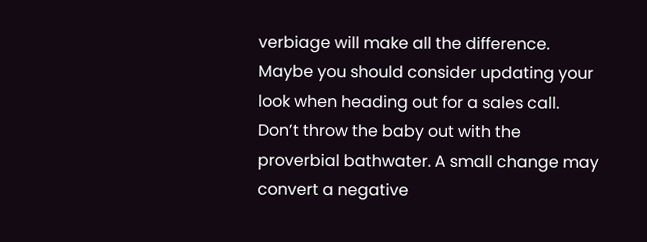verbiage will make all the difference. Maybe you should consider updating your look when heading out for a sales call.  Don’t throw the baby out with the proverbial bathwater. A small change may convert a negative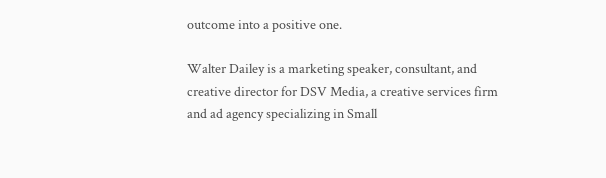outcome into a positive one.

Walter Dailey is a marketing speaker, consultant, and creative director for DSV Media, a creative services firm and ad agency specializing in Small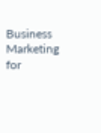Business Marketing for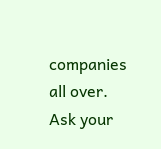companies all over.  Ask your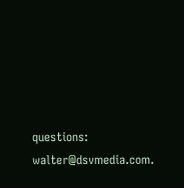questions: walter@dsvmedia.com.